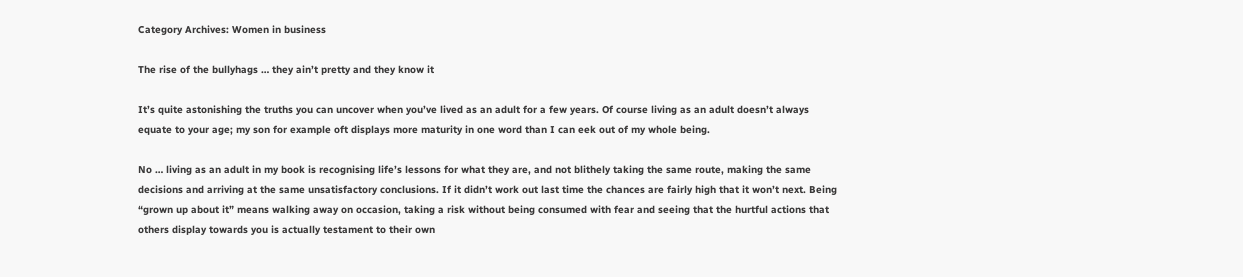Category Archives: Women in business

The rise of the bullyhags … they ain’t pretty and they know it

It’s quite astonishing the truths you can uncover when you’ve lived as an adult for a few years. Of course living as an adult doesn’t always equate to your age; my son for example oft displays more maturity in one word than I can eek out of my whole being.

No … living as an adult in my book is recognising life’s lessons for what they are, and not blithely taking the same route, making the same decisions and arriving at the same unsatisfactory conclusions. If it didn’t work out last time the chances are fairly high that it won’t next. Being “grown up about it” means walking away on occasion, taking a risk without being consumed with fear and seeing that the hurtful actions that others display towards you is actually testament to their own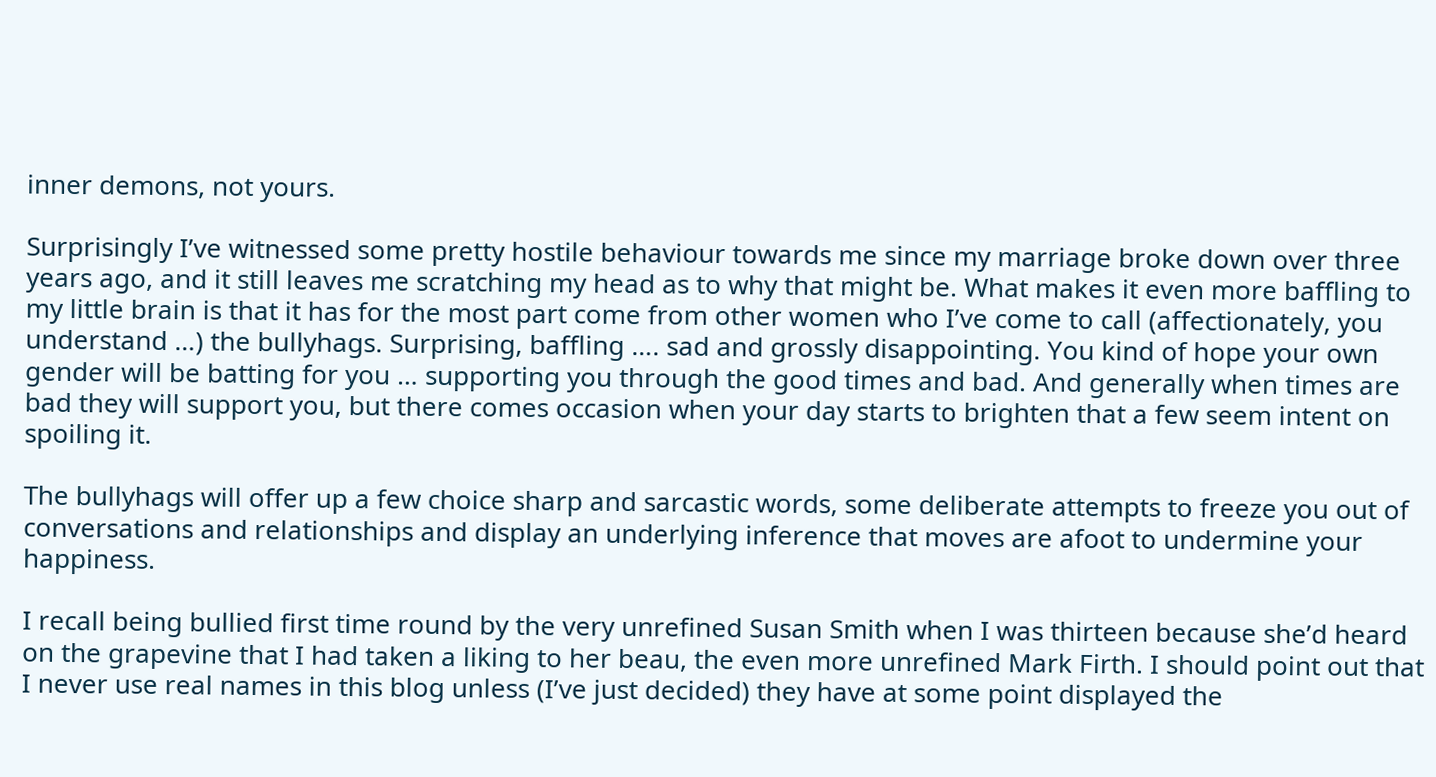inner demons, not yours.

Surprisingly I’ve witnessed some pretty hostile behaviour towards me since my marriage broke down over three years ago, and it still leaves me scratching my head as to why that might be. What makes it even more baffling to my little brain is that it has for the most part come from other women who I’ve come to call (affectionately, you understand …) the bullyhags. Surprising, baffling …. sad and grossly disappointing. You kind of hope your own gender will be batting for you … supporting you through the good times and bad. And generally when times are bad they will support you, but there comes occasion when your day starts to brighten that a few seem intent on spoiling it.

The bullyhags will offer up a few choice sharp and sarcastic words, some deliberate attempts to freeze you out of conversations and relationships and display an underlying inference that moves are afoot to undermine your happiness.

I recall being bullied first time round by the very unrefined Susan Smith when I was thirteen because she’d heard on the grapevine that I had taken a liking to her beau, the even more unrefined Mark Firth. I should point out that I never use real names in this blog unless (I’ve just decided) they have at some point displayed the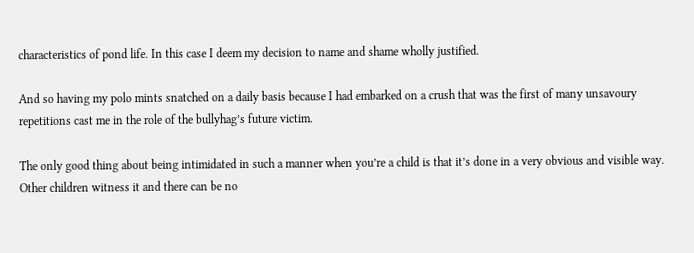characteristics of pond life. In this case I deem my decision to name and shame wholly justified.

And so having my polo mints snatched on a daily basis because I had embarked on a crush that was the first of many unsavoury repetitions cast me in the role of the bullyhag’s future victim.

The only good thing about being intimidated in such a manner when you’re a child is that it’s done in a very obvious and visible way. Other children witness it and there can be no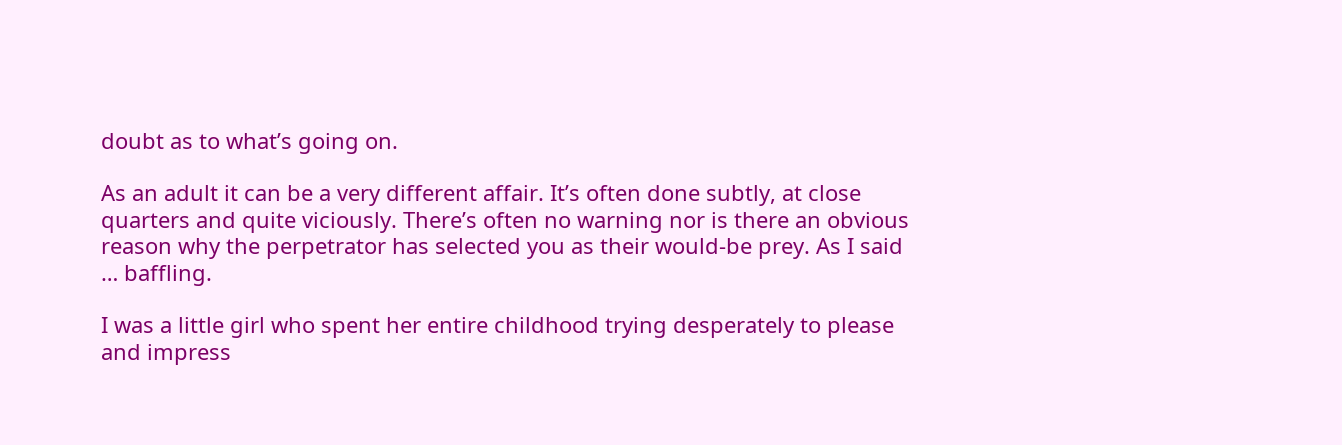doubt as to what’s going on.

As an adult it can be a very different affair. It’s often done subtly, at close quarters and quite viciously. There’s often no warning nor is there an obvious reason why the perpetrator has selected you as their would-be prey. As I said … baffling.

I was a little girl who spent her entire childhood trying desperately to please and impress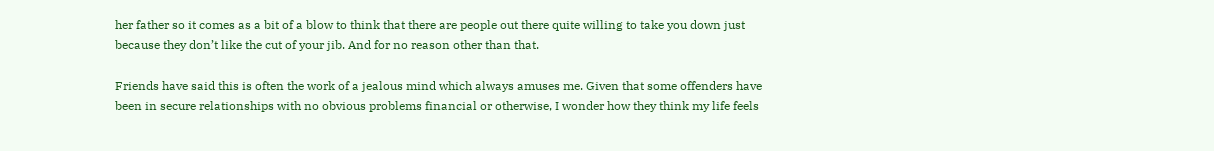her father so it comes as a bit of a blow to think that there are people out there quite willing to take you down just because they don’t like the cut of your jib. And for no reason other than that.

Friends have said this is often the work of a jealous mind which always amuses me. Given that some offenders have been in secure relationships with no obvious problems financial or otherwise, I wonder how they think my life feels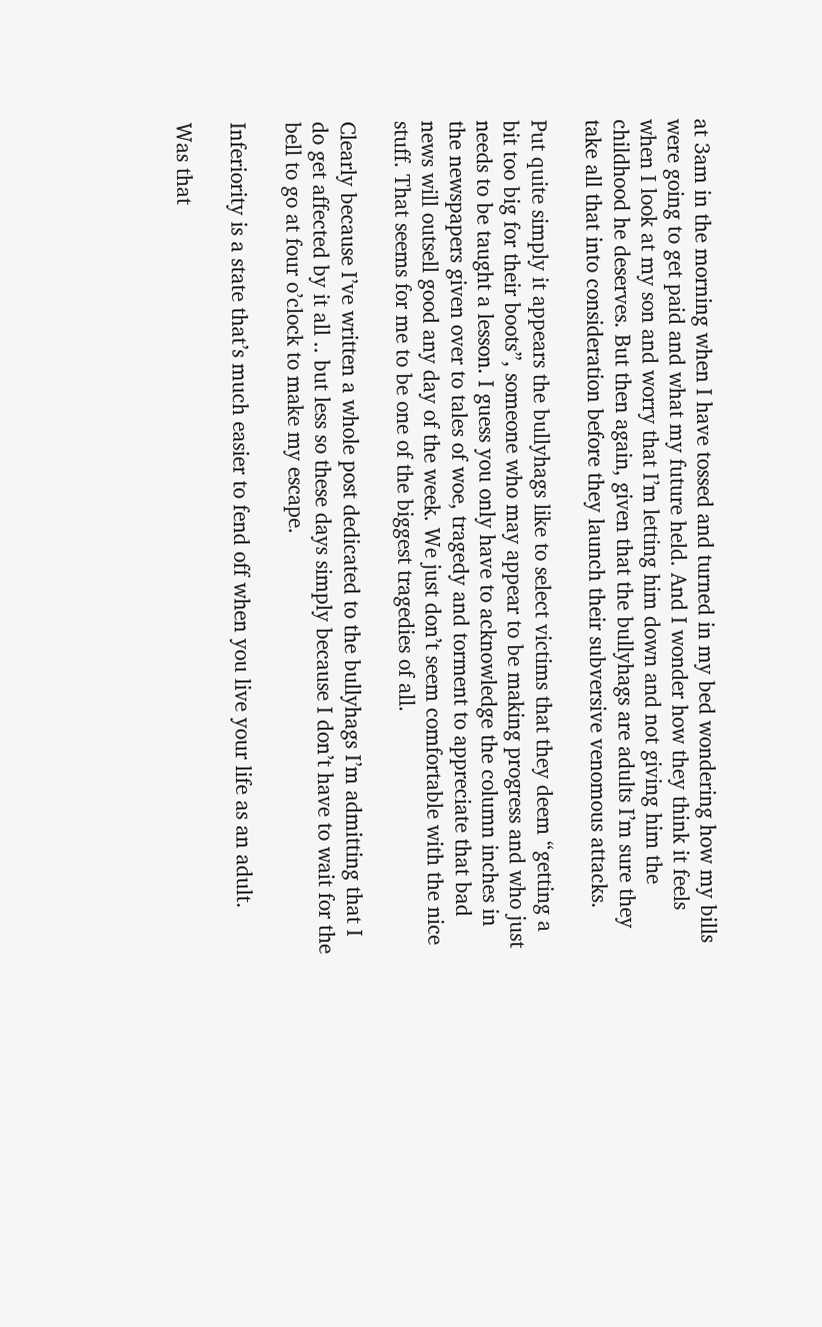at 3am in the morning when I have tossed and turned in my bed wondering how my bills were going to get paid and what my future held. And I wonder how they think it feels when I look at my son and worry that I’m letting him down and not giving him the childhood he deserves. But then again, given that the bullyhags are adults I’m sure they take all that into consideration before they launch their subversive venomous attacks.

Put quite simply it appears the bullyhags like to select victims that they deem “getting a bit too big for their boots”, someone who may appear to be making progress and who just needs to be taught a lesson. I guess you only have to acknowledge the column inches in the newspapers given over to tales of woe, tragedy and torment to appreciate that bad news will outsell good any day of the week. We just don’t seem comfortable with the nice stuff. That seems for me to be one of the biggest tragedies of all.

Clearly because I’ve written a whole post dedicated to the bullyhags I’m admitting that I do get affected by it all .. but less so these days simply because I don’t have to wait for the bell to go at four o’clock to make my escape.

Inferiority is a state that’s much easier to fend off when you live your life as an adult.

Was that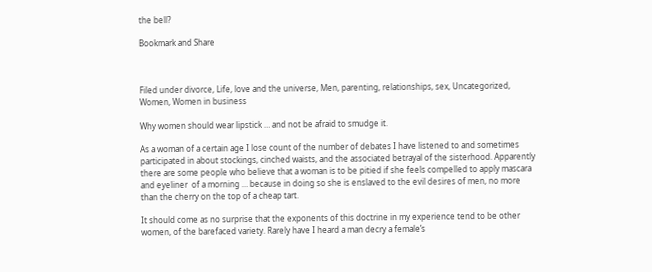the bell?

Bookmark and Share



Filed under divorce, Life, love and the universe, Men, parenting, relationships, sex, Uncategorized, Women, Women in business

Why women should wear lipstick … and not be afraid to smudge it.

As a woman of a certain age I lose count of the number of debates I have listened to and sometimes participated in about stockings, cinched waists, and the associated betrayal of the sisterhood. Apparently there are some people who believe that a woman is to be pitied if she feels compelled to apply mascara and eyeliner  of a morning … because in doing so she is enslaved to the evil desires of men, no more than the cherry on the top of a cheap tart.

It should come as no surprise that the exponents of this doctrine in my experience tend to be other women, of the barefaced variety. Rarely have I heard a man decry a female’s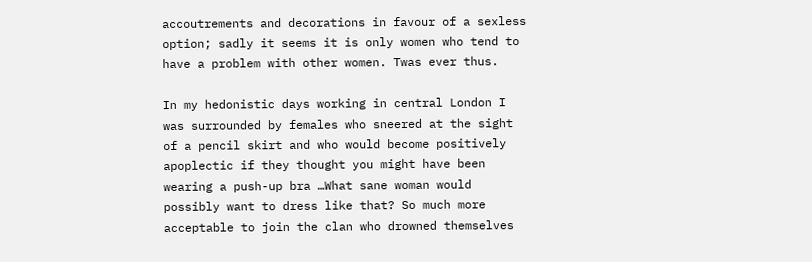accoutrements and decorations in favour of a sexless option; sadly it seems it is only women who tend to have a problem with other women. Twas ever thus.

In my hedonistic days working in central London I was surrounded by females who sneered at the sight of a pencil skirt and who would become positively apoplectic if they thought you might have been wearing a push-up bra …What sane woman would possibly want to dress like that? So much more acceptable to join the clan who drowned themselves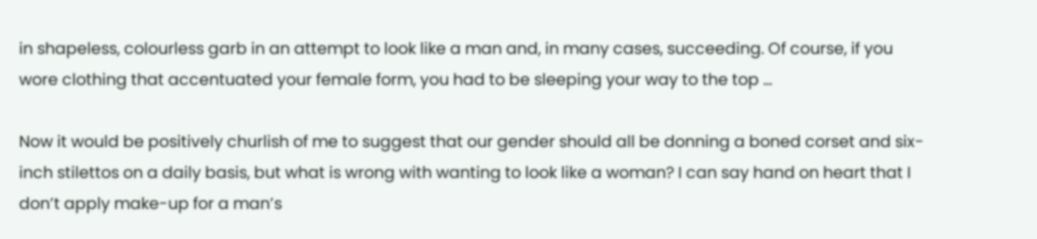in shapeless, colourless garb in an attempt to look like a man and, in many cases, succeeding. Of course, if you wore clothing that accentuated your female form, you had to be sleeping your way to the top …

Now it would be positively churlish of me to suggest that our gender should all be donning a boned corset and six-inch stilettos on a daily basis, but what is wrong with wanting to look like a woman? I can say hand on heart that I don’t apply make-up for a man’s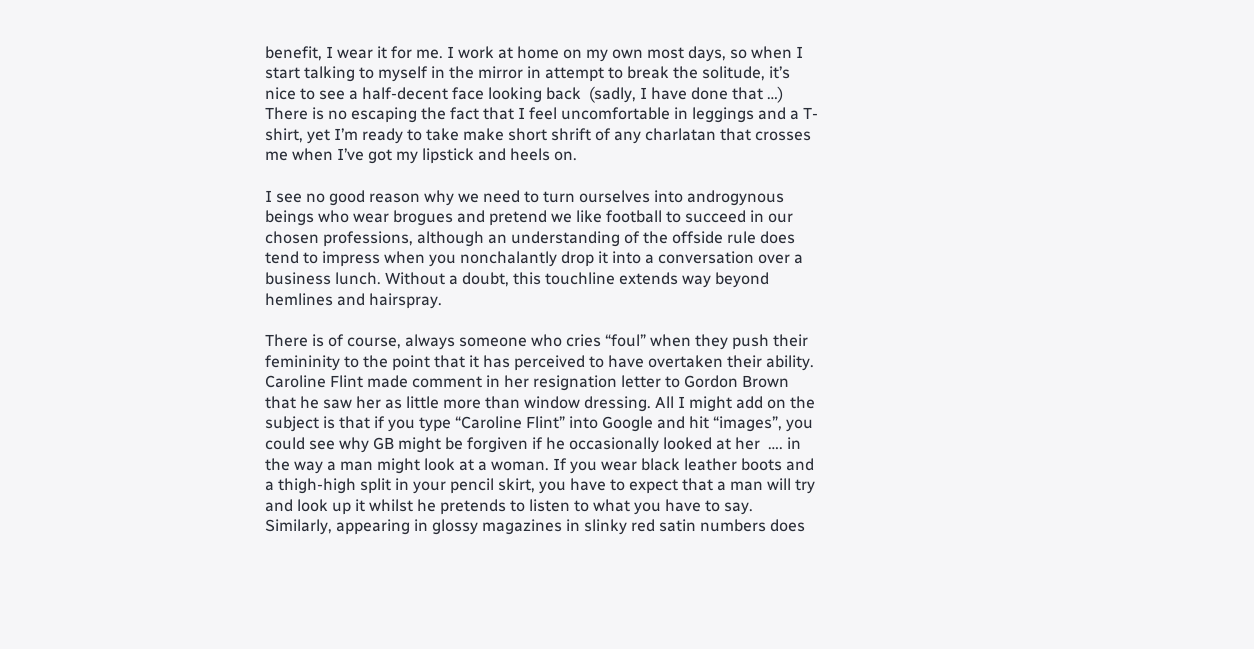benefit, I wear it for me. I work at home on my own most days, so when I start talking to myself in the mirror in attempt to break the solitude, it’s nice to see a half-decent face looking back  (sadly, I have done that …) There is no escaping the fact that I feel uncomfortable in leggings and a T-shirt, yet I’m ready to take make short shrift of any charlatan that crosses me when I’ve got my lipstick and heels on.

I see no good reason why we need to turn ourselves into androgynous beings who wear brogues and pretend we like football to succeed in our chosen professions, although an understanding of the offside rule does tend to impress when you nonchalantly drop it into a conversation over a business lunch. Without a doubt, this touchline extends way beyond hemlines and hairspray.

There is of course, always someone who cries “foul” when they push their femininity to the point that it has perceived to have overtaken their ability. Caroline Flint made comment in her resignation letter to Gordon Brown that he saw her as little more than window dressing. All I might add on the subject is that if you type “Caroline Flint” into Google and hit “images”, you could see why GB might be forgiven if he occasionally looked at her  …. in the way a man might look at a woman. If you wear black leather boots and a thigh-high split in your pencil skirt, you have to expect that a man will try and look up it whilst he pretends to listen to what you have to say. Similarly, appearing in glossy magazines in slinky red satin numbers does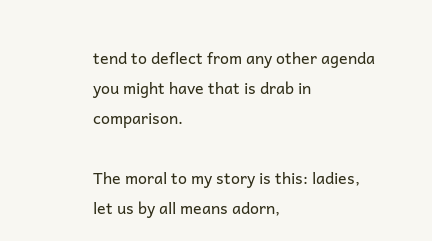tend to deflect from any other agenda you might have that is drab in comparison.

The moral to my story is this: ladies, let us by all means adorn,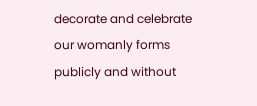decorate and celebrate our womanly forms publicly and without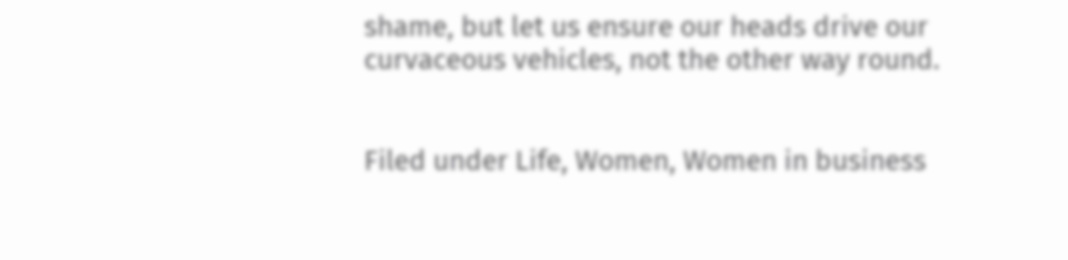shame, but let us ensure our heads drive our curvaceous vehicles, not the other way round.


Filed under Life, Women, Women in business